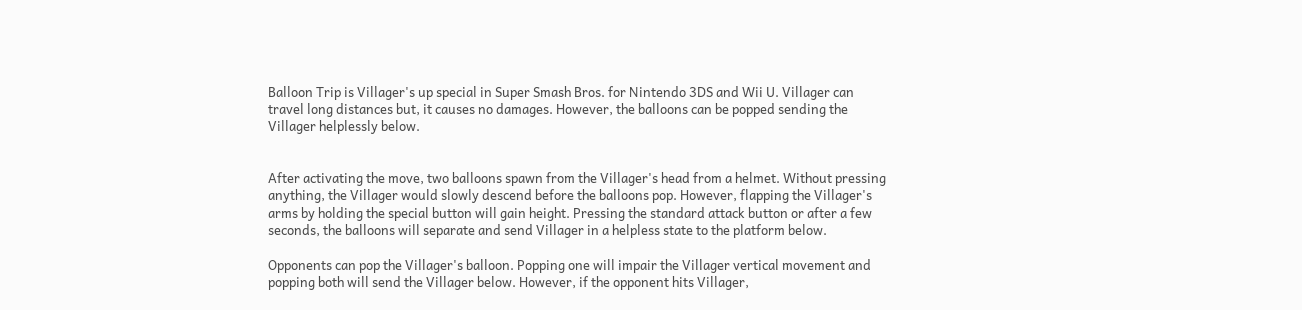Balloon Trip is Villager's up special in Super Smash Bros. for Nintendo 3DS and Wii U. Villager can travel long distances but, it causes no damages. However, the balloons can be popped sending the Villager helplessly below.


After activating the move, two balloons spawn from the Villager's head from a helmet. Without pressing anything, the Villager would slowly descend before the balloons pop. However, flapping the Villager's arms by holding the special button will gain height. Pressing the standard attack button or after a few seconds, the balloons will separate and send Villager in a helpless state to the platform below.

Opponents can pop the Villager's balloon. Popping one will impair the Villager vertical movement and popping both will send the Villager below. However, if the opponent hits Villager,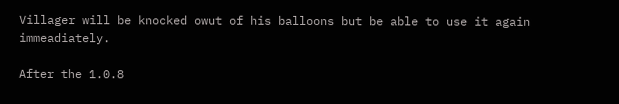Villager will be knocked owut of his balloons but be able to use it again immeadiately.

After the 1.0.8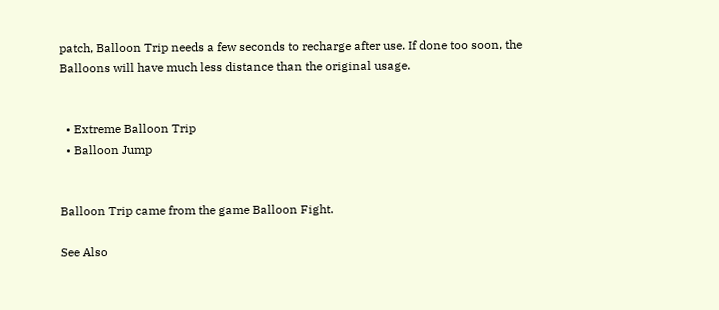patch, Balloon Trip needs a few seconds to recharge after use. If done too soon, the Balloons will have much less distance than the original usage.


  • Extreme Balloon Trip
  • Balloon Jump


Balloon Trip came from the game Balloon Fight.

See Also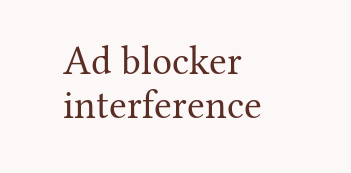Ad blocker interference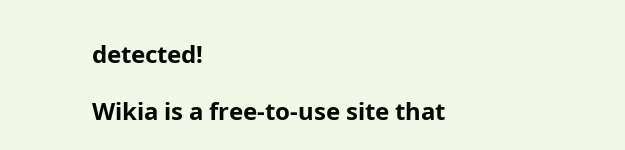detected!

Wikia is a free-to-use site that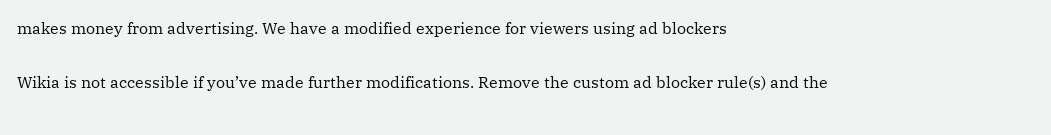makes money from advertising. We have a modified experience for viewers using ad blockers

Wikia is not accessible if you’ve made further modifications. Remove the custom ad blocker rule(s) and the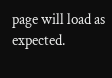page will load as expected.